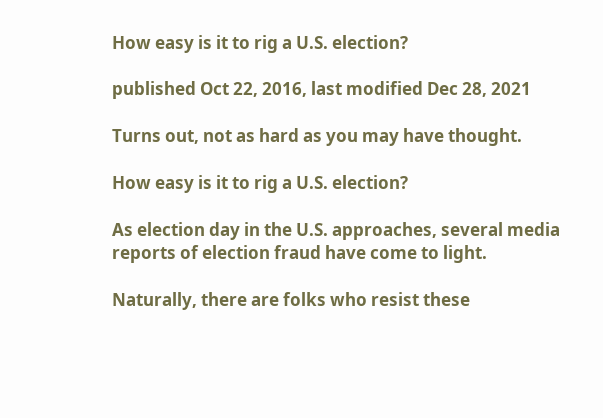How easy is it to rig a U.S. election?

published Oct 22, 2016, last modified Dec 28, 2021

Turns out, not as hard as you may have thought.

How easy is it to rig a U.S. election?

As election day in the U.S. approaches, several media reports of election fraud have come to light.

Naturally, there are folks who resist these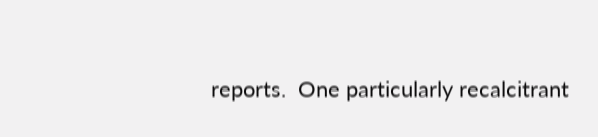reports.  One particularly recalcitrant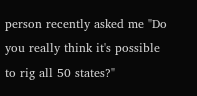person recently asked me "Do you really think it's possible to rig all 50 states?"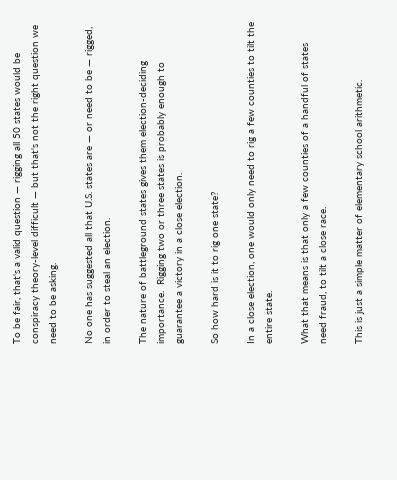To be fair, that's a valid question — rigging all 50 states would be conspiracy theory-level difficult — but that's not the right question we need to be asking.

No one has suggested all that U.S. states are — or need to be — rigged, in order to steal an election.

The nature of battleground states gives them election-deciding importance.  Rigging two or three states is probably enough to guarantee a victory in a close election.

So how hard is it to rig one state?

In a close election, one would only need to rig a few counties to tilt the entire state.

What that means is that only a few counties of a handful of states need fraud, to tilt a close race.

This is just a simple matter of elementary school arithmetic.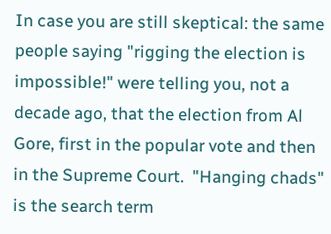In case you are still skeptical: the same people saying "rigging the election is impossible!" were telling you, not a decade ago, that the election from Al Gore, first in the popular vote and then in the Supreme Court.  "Hanging chads" is the search term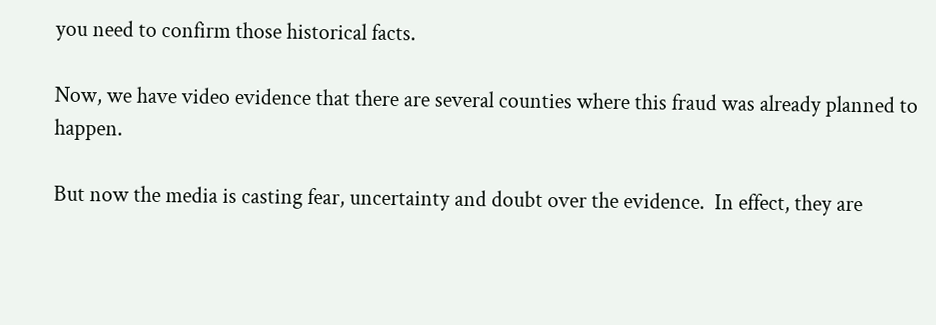you need to confirm those historical facts.

Now, we have video evidence that there are several counties where this fraud was already planned to happen.

But now the media is casting fear, uncertainty and doubt over the evidence.  In effect, they are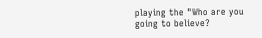playing the "Who are you going to believe?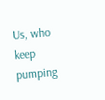Us, who keep pumping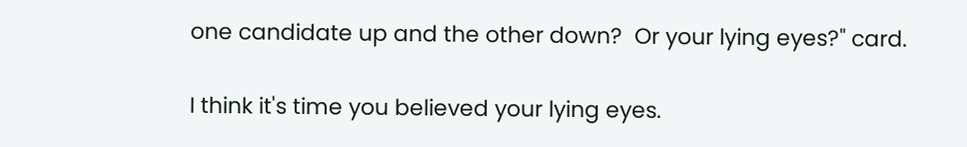one candidate up and the other down?  Or your lying eyes?" card.

I think it's time you believed your lying eyes.